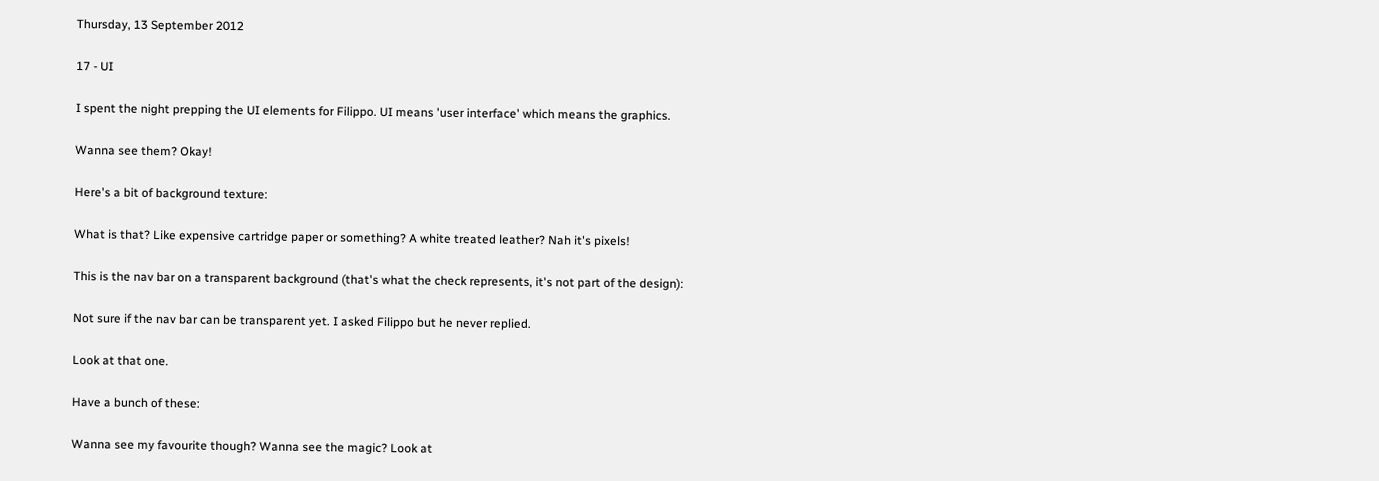Thursday, 13 September 2012

17 - UI

I spent the night prepping the UI elements for Filippo. UI means 'user interface' which means the graphics.

Wanna see them? Okay!

Here's a bit of background texture:

What is that? Like expensive cartridge paper or something? A white treated leather? Nah it's pixels!

This is the nav bar on a transparent background (that's what the check represents, it's not part of the design):

Not sure if the nav bar can be transparent yet. I asked Filippo but he never replied.

Look at that one.

Have a bunch of these:

Wanna see my favourite though? Wanna see the magic? Look at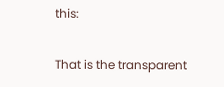this:

That is the transparent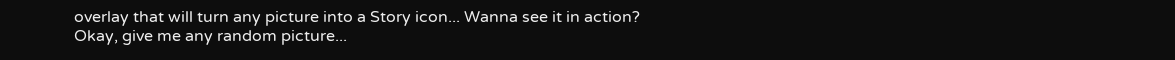overlay that will turn any picture into a Story icon... Wanna see it in action? Okay, give me any random picture...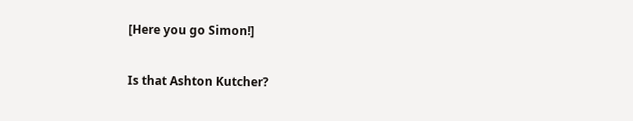[Here you go Simon!]

Is that Ashton Kutcher?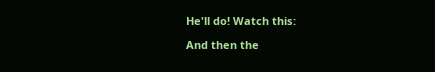He'll do! Watch this:

And then the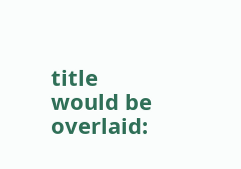title would be overlaid: